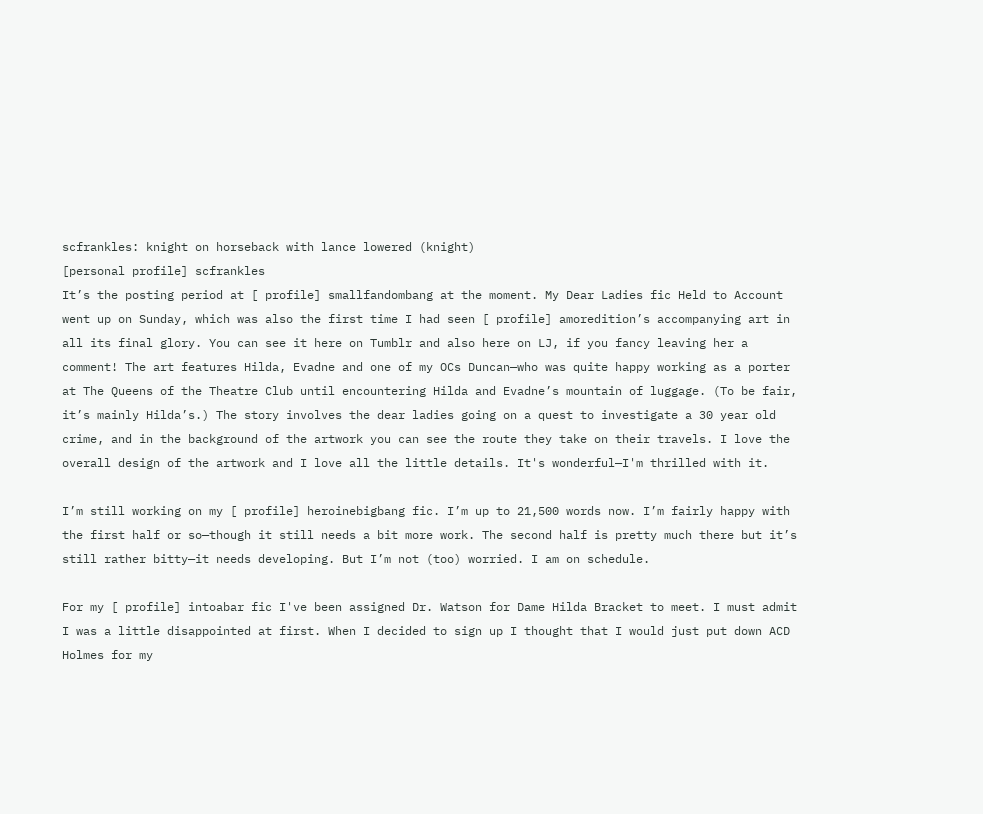scfrankles: knight on horseback with lance lowered (knight)
[personal profile] scfrankles
It’s the posting period at [ profile] smallfandombang at the moment. My Dear Ladies fic Held to Account went up on Sunday, which was also the first time I had seen [ profile] amoredition’s accompanying art in all its final glory. You can see it here on Tumblr and also here on LJ, if you fancy leaving her a comment! The art features Hilda, Evadne and one of my OCs Duncan—who was quite happy working as a porter at The Queens of the Theatre Club until encountering Hilda and Evadne’s mountain of luggage. (To be fair, it’s mainly Hilda’s.) The story involves the dear ladies going on a quest to investigate a 30 year old crime, and in the background of the artwork you can see the route they take on their travels. I love the overall design of the artwork and I love all the little details. It's wonderful—I'm thrilled with it.

I’m still working on my [ profile] heroinebigbang fic. I’m up to 21,500 words now. I’m fairly happy with the first half or so—though it still needs a bit more work. The second half is pretty much there but it’s still rather bitty—it needs developing. But I’m not (too) worried. I am on schedule.

For my [ profile] intoabar fic I've been assigned Dr. Watson for Dame Hilda Bracket to meet. I must admit I was a little disappointed at first. When I decided to sign up I thought that I would just put down ACD Holmes for my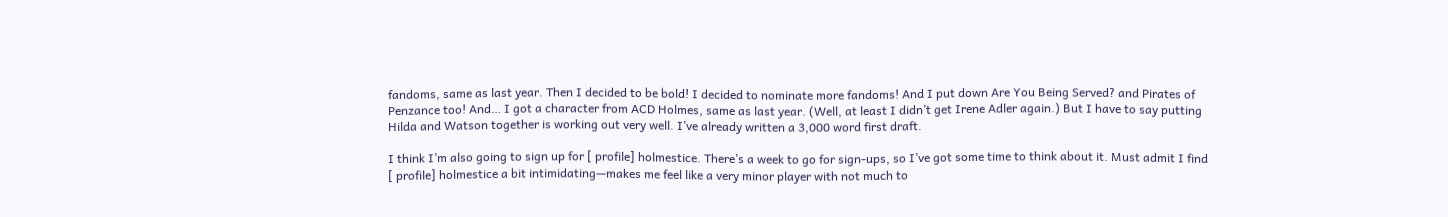fandoms, same as last year. Then I decided to be bold! I decided to nominate more fandoms! And I put down Are You Being Served? and Pirates of Penzance too! And… I got a character from ACD Holmes, same as last year. (Well, at least I didn’t get Irene Adler again.) But I have to say putting Hilda and Watson together is working out very well. I’ve already written a 3,000 word first draft.

I think I’m also going to sign up for [ profile] holmestice. There’s a week to go for sign-ups, so I’ve got some time to think about it. Must admit I find [ profile] holmestice a bit intimidating—makes me feel like a very minor player with not much to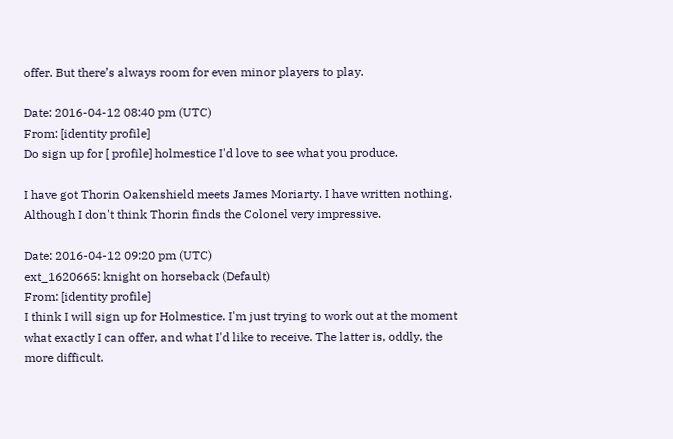offer. But there’s always room for even minor players to play.

Date: 2016-04-12 08:40 pm (UTC)
From: [identity profile]
Do sign up for [ profile] holmestice I'd love to see what you produce.

I have got Thorin Oakenshield meets James Moriarty. I have written nothing. Although I don't think Thorin finds the Colonel very impressive.

Date: 2016-04-12 09:20 pm (UTC)
ext_1620665: knight on horseback (Default)
From: [identity profile]
I think I will sign up for Holmestice. I'm just trying to work out at the moment what exactly I can offer, and what I'd like to receive. The latter is, oddly, the more difficult.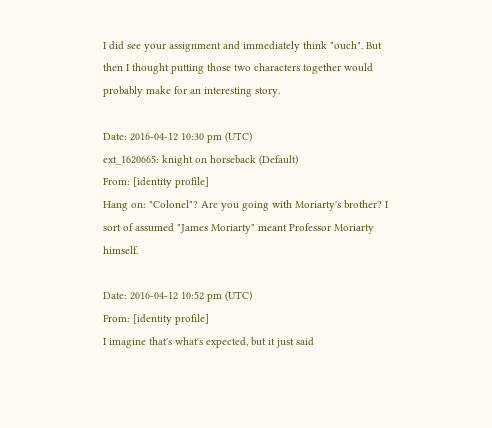I did see your assignment and immediately think "ouch". But then I thought putting those two characters together would probably make for an interesting story.

Date: 2016-04-12 10:30 pm (UTC)
ext_1620665: knight on horseback (Default)
From: [identity profile]
Hang on: "Colonel"? Are you going with Moriarty's brother? I sort of assumed "James Moriarty" meant Professor Moriarty himself.

Date: 2016-04-12 10:52 pm (UTC)
From: [identity profile]
I imagine that's what's expected, but it just said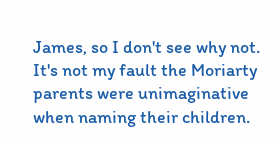James, so I don't see why not. It's not my fault the Moriarty parents were unimaginative when naming their children.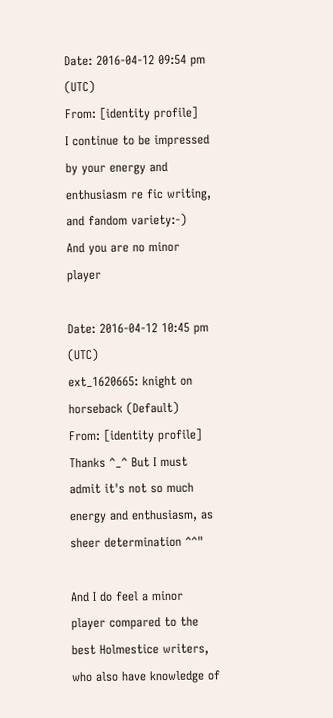Date: 2016-04-12 09:54 pm (UTC)
From: [identity profile]
I continue to be impressed by your energy and enthusiasm re fic writing, and fandom variety:-)
And you are no minor player

Date: 2016-04-12 10:45 pm (UTC)
ext_1620665: knight on horseback (Default)
From: [identity profile]
Thanks ^_^ But I must admit it's not so much energy and enthusiasm, as sheer determination ^^"

And I do feel a minor player compared to the best Holmestice writers, who also have knowledge of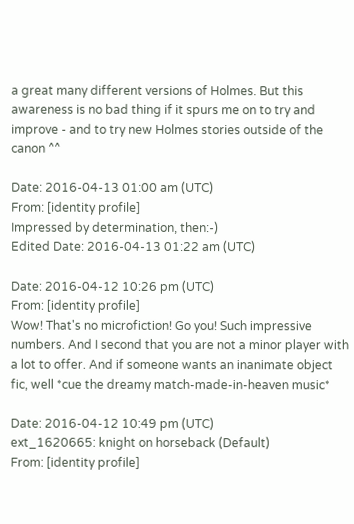a great many different versions of Holmes. But this awareness is no bad thing if it spurs me on to try and improve - and to try new Holmes stories outside of the canon ^^

Date: 2016-04-13 01:00 am (UTC)
From: [identity profile]
Impressed by determination, then:-)
Edited Date: 2016-04-13 01:22 am (UTC)

Date: 2016-04-12 10:26 pm (UTC)
From: [identity profile]
Wow! That's no microfiction! Go you! Such impressive numbers. And I second that you are not a minor player with a lot to offer. And if someone wants an inanimate object fic, well *cue the dreamy match-made-in-heaven music*

Date: 2016-04-12 10:49 pm (UTC)
ext_1620665: knight on horseback (Default)
From: [identity profile]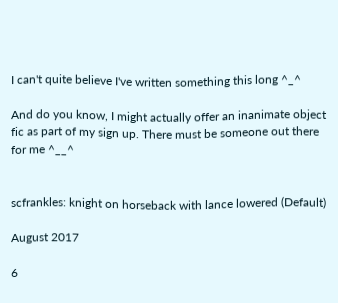I can't quite believe I've written something this long ^_^

And do you know, I might actually offer an inanimate object fic as part of my sign up. There must be someone out there for me ^__^


scfrankles: knight on horseback with lance lowered (Default)

August 2017

6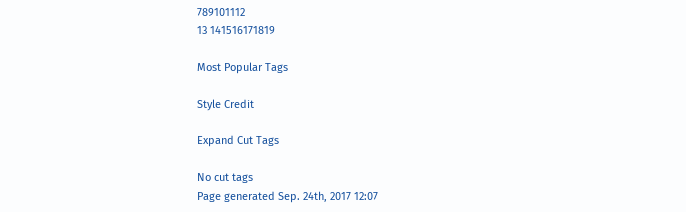789101112
13 141516171819

Most Popular Tags

Style Credit

Expand Cut Tags

No cut tags
Page generated Sep. 24th, 2017 12:07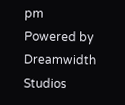pm
Powered by Dreamwidth Studios